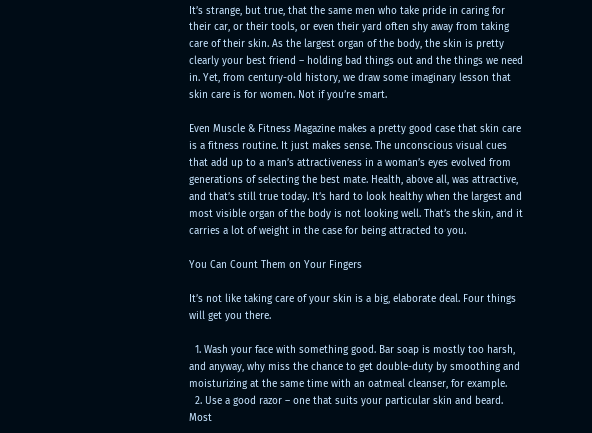It’s strange, but true, that the same men who take pride in caring for their car, or their tools, or even their yard often shy away from taking care of their skin. As the largest organ of the body, the skin is pretty clearly your best friend – holding bad things out and the things we need in. Yet, from century-old history, we draw some imaginary lesson that skin care is for women. Not if you’re smart.

Even Muscle & Fitness Magazine makes a pretty good case that skin care is a fitness routine. It just makes sense. The unconscious visual cues that add up to a man’s attractiveness in a woman’s eyes evolved from generations of selecting the best mate. Health, above all, was attractive, and that’s still true today. It’s hard to look healthy when the largest and most visible organ of the body is not looking well. That’s the skin, and it carries a lot of weight in the case for being attracted to you.

You Can Count Them on Your Fingers

It’s not like taking care of your skin is a big, elaborate deal. Four things will get you there.

  1. Wash your face with something good. Bar soap is mostly too harsh, and anyway, why miss the chance to get double-duty by smoothing and moisturizing at the same time with an oatmeal cleanser, for example.
  2. Use a good razor – one that suits your particular skin and beard. Most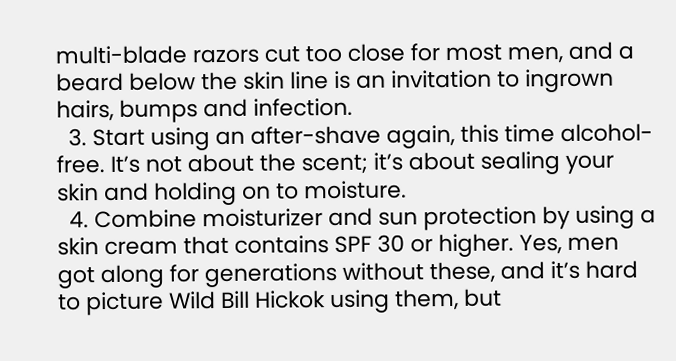multi-blade razors cut too close for most men, and a beard below the skin line is an invitation to ingrown hairs, bumps and infection.
  3. Start using an after-shave again, this time alcohol-free. It’s not about the scent; it’s about sealing your skin and holding on to moisture.
  4. Combine moisturizer and sun protection by using a skin cream that contains SPF 30 or higher. Yes, men got along for generations without these, and it’s hard to picture Wild Bill Hickok using them, but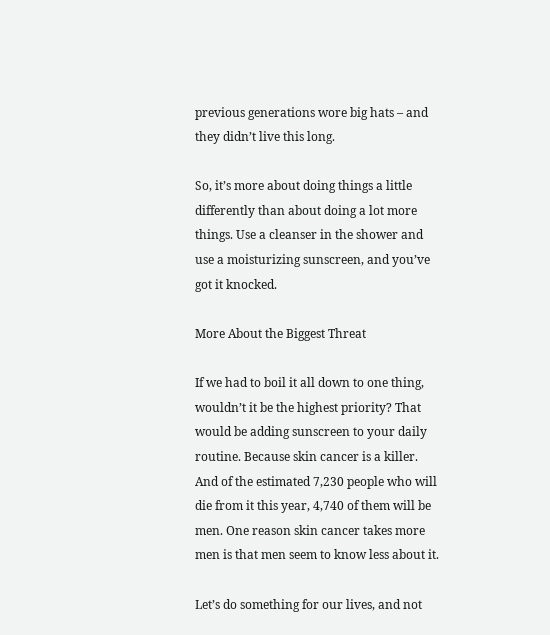previous generations wore big hats – and they didn’t live this long.

So, it’s more about doing things a little differently than about doing a lot more things. Use a cleanser in the shower and use a moisturizing sunscreen, and you’ve got it knocked.

More About the Biggest Threat

If we had to boil it all down to one thing, wouldn’t it be the highest priority? That would be adding sunscreen to your daily routine. Because skin cancer is a killer. And of the estimated 7,230 people who will die from it this year, 4,740 of them will be men. One reason skin cancer takes more men is that men seem to know less about it.

Let’s do something for our lives, and not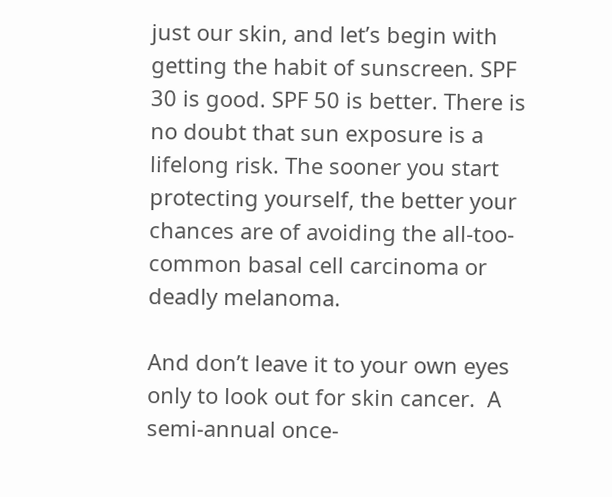just our skin, and let’s begin with getting the habit of sunscreen. SPF 30 is good. SPF 50 is better. There is no doubt that sun exposure is a lifelong risk. The sooner you start protecting yourself, the better your chances are of avoiding the all-too-common basal cell carcinoma or deadly melanoma.

And don’t leave it to your own eyes only to look out for skin cancer.  A semi-annual once-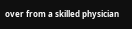over from a skilled physician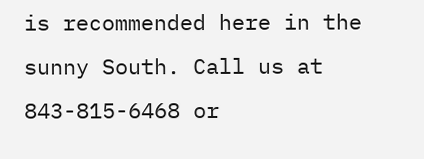is recommended here in the sunny South. Call us at 843-815-6468 or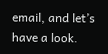email, and let’s have a look.